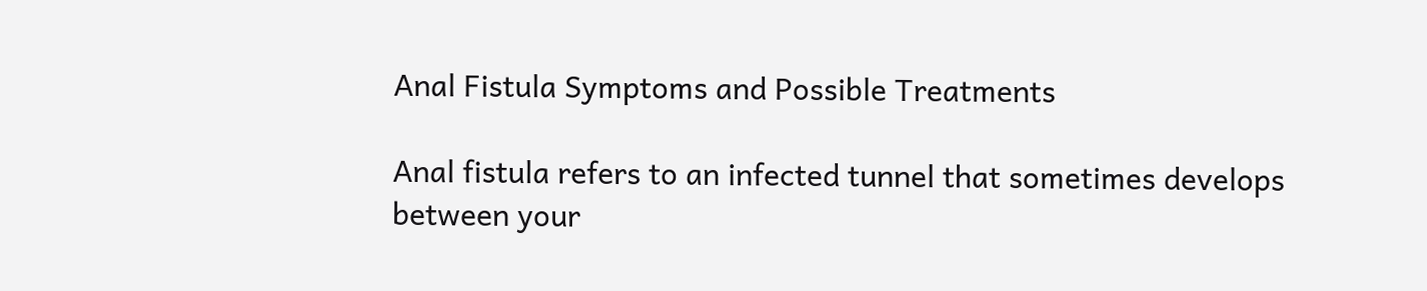Anal Fistula Symptoms and Possible Treatments

Anal fistula refers to an infected tunnel that sometimes develops between your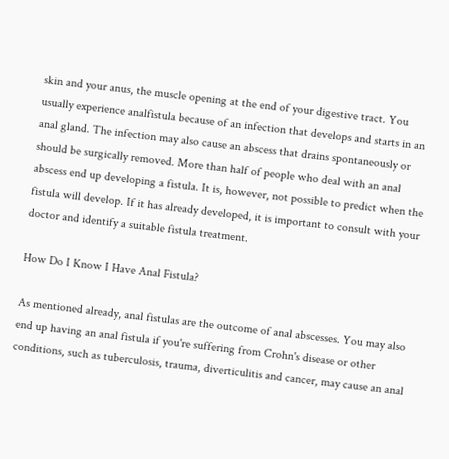skin and your anus, the muscle opening at the end of your digestive tract. You usually experience analfistula because of an infection that develops and starts in an anal gland. The infection may also cause an abscess that drains spontaneously or should be surgically removed. More than half of people who deal with an anal abscess end up developing a fistula. It is, however, not possible to predict when the fistula will develop. If it has already developed, it is important to consult with your doctor and identify a suitable fistula treatment.

How Do I Know I Have Anal Fistula?

As mentioned already, anal fistulas are the outcome of anal abscesses. You may also end up having an anal fistula if you're suffering from Crohn's disease or other conditions, such as tuberculosis, trauma, diverticulitis and cancer, may cause an anal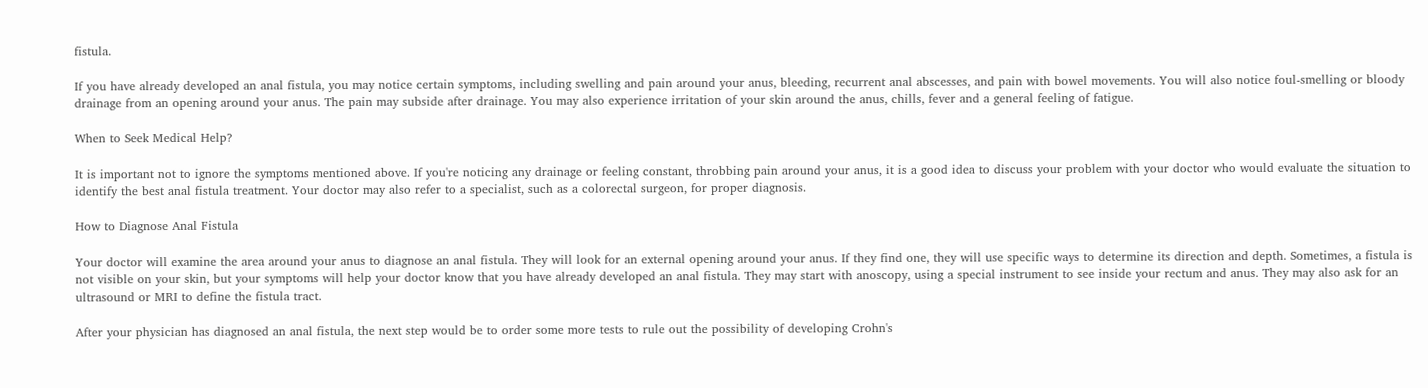fistula.

If you have already developed an anal fistula, you may notice certain symptoms, including swelling and pain around your anus, bleeding, recurrent anal abscesses, and pain with bowel movements. You will also notice foul-smelling or bloody drainage from an opening around your anus. The pain may subside after drainage. You may also experience irritation of your skin around the anus, chills, fever and a general feeling of fatigue.

When to Seek Medical Help?

It is important not to ignore the symptoms mentioned above. If you're noticing any drainage or feeling constant, throbbing pain around your anus, it is a good idea to discuss your problem with your doctor who would evaluate the situation to identify the best anal fistula treatment. Your doctor may also refer to a specialist, such as a colorectal surgeon, for proper diagnosis.

How to Diagnose Anal Fistula

Your doctor will examine the area around your anus to diagnose an anal fistula. They will look for an external opening around your anus. If they find one, they will use specific ways to determine its direction and depth. Sometimes, a fistula is not visible on your skin, but your symptoms will help your doctor know that you have already developed an anal fistula. They may start with anoscopy, using a special instrument to see inside your rectum and anus. They may also ask for an ultrasound or MRI to define the fistula tract.

After your physician has diagnosed an anal fistula, the next step would be to order some more tests to rule out the possibility of developing Crohn's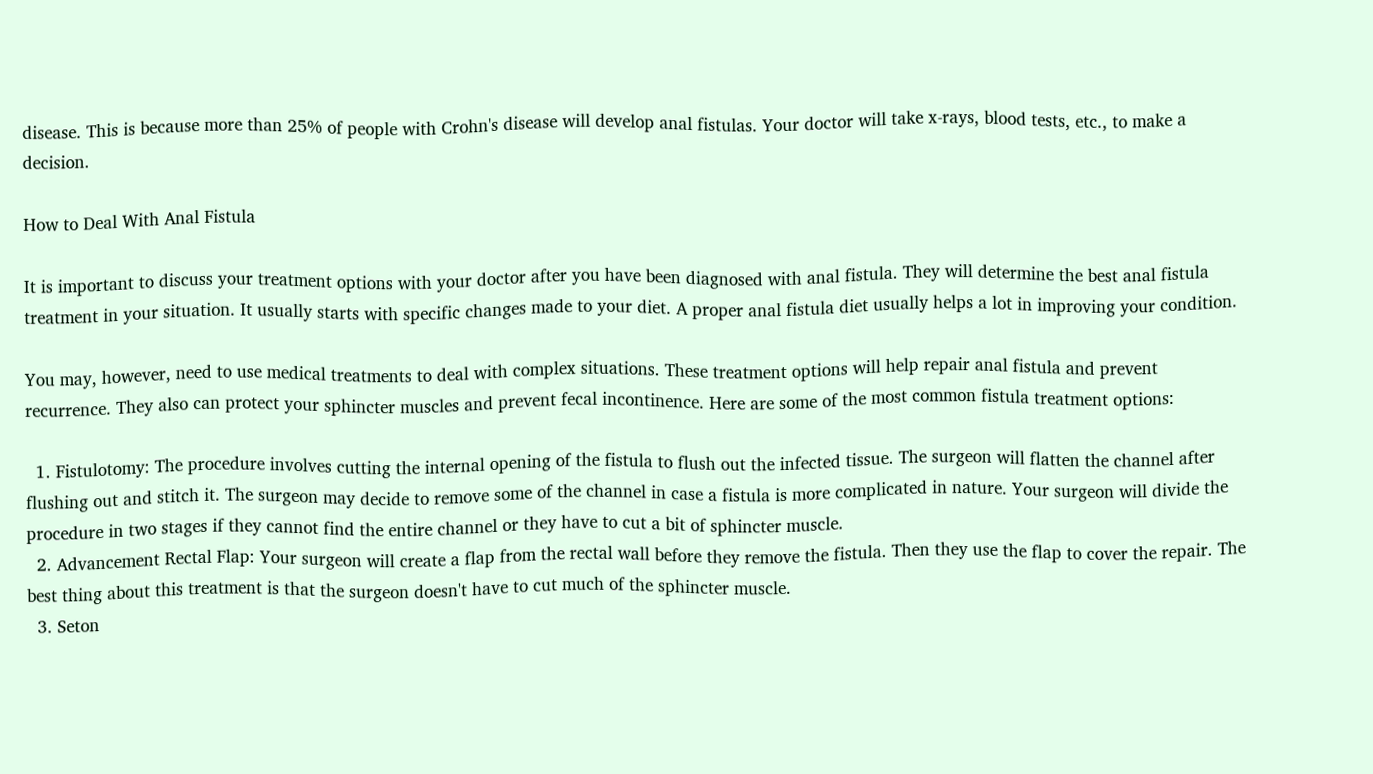disease. This is because more than 25% of people with Crohn's disease will develop anal fistulas. Your doctor will take x-rays, blood tests, etc., to make a decision.

How to Deal With Anal Fistula

It is important to discuss your treatment options with your doctor after you have been diagnosed with anal fistula. They will determine the best anal fistula treatment in your situation. It usually starts with specific changes made to your diet. A proper anal fistula diet usually helps a lot in improving your condition.

You may, however, need to use medical treatments to deal with complex situations. These treatment options will help repair anal fistula and prevent recurrence. They also can protect your sphincter muscles and prevent fecal incontinence. Here are some of the most common fistula treatment options:

  1. Fistulotomy: The procedure involves cutting the internal opening of the fistula to flush out the infected tissue. The surgeon will flatten the channel after flushing out and stitch it. The surgeon may decide to remove some of the channel in case a fistula is more complicated in nature. Your surgeon will divide the procedure in two stages if they cannot find the entire channel or they have to cut a bit of sphincter muscle.
  2. Advancement Rectal Flap: Your surgeon will create a flap from the rectal wall before they remove the fistula. Then they use the flap to cover the repair. The best thing about this treatment is that the surgeon doesn't have to cut much of the sphincter muscle.
  3. Seton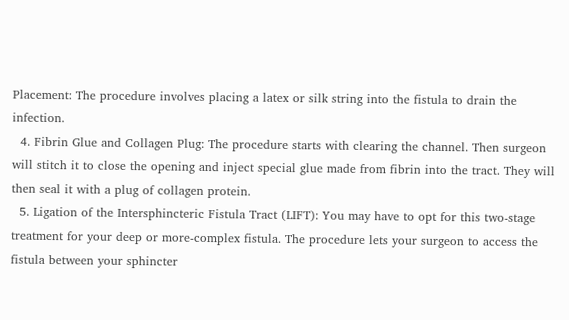Placement: The procedure involves placing a latex or silk string into the fistula to drain the infection.
  4. Fibrin Glue and Collagen Plug: The procedure starts with clearing the channel. Then surgeon will stitch it to close the opening and inject special glue made from fibrin into the tract. They will then seal it with a plug of collagen protein.
  5. Ligation of the Intersphincteric Fistula Tract (LIFT): You may have to opt for this two-stage treatment for your deep or more-complex fistula. The procedure lets your surgeon to access the fistula between your sphincter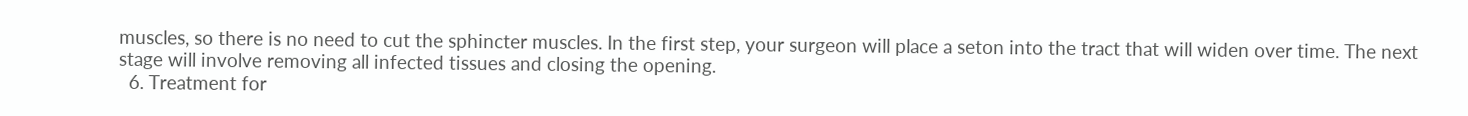muscles, so there is no need to cut the sphincter muscles. In the first step, your surgeon will place a seton into the tract that will widen over time. The next stage will involve removing all infected tissues and closing the opening.
  6. Treatment for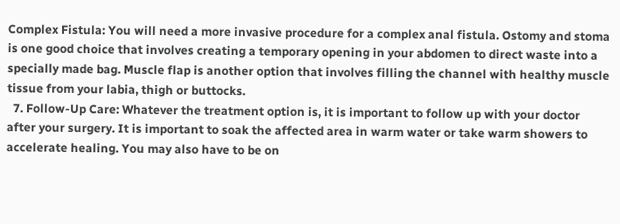Complex Fistula: You will need a more invasive procedure for a complex anal fistula. Ostomy and stoma is one good choice that involves creating a temporary opening in your abdomen to direct waste into a specially made bag. Muscle flap is another option that involves filling the channel with healthy muscle tissue from your labia, thigh or buttocks.
  7. Follow-Up Care: Whatever the treatment option is, it is important to follow up with your doctor after your surgery. It is important to soak the affected area in warm water or take warm showers to accelerate healing. You may also have to be on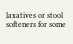laxatives or stool softeners for some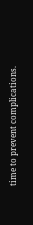time to prevent complications.